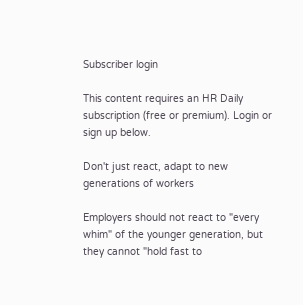Subscriber login

This content requires an HR Daily subscription (free or premium). Login or sign up below.

Don't just react, adapt to new generations of workers

Employers should not react to "every whim" of the younger generation, but they cannot "hold fast to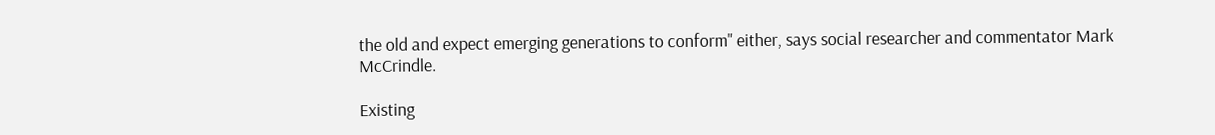the old and expect emerging generations to conform" either, says social researcher and commentator Mark McCrindle.

Existing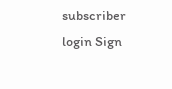subscriber login Sign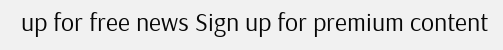up for free news Sign up for premium content